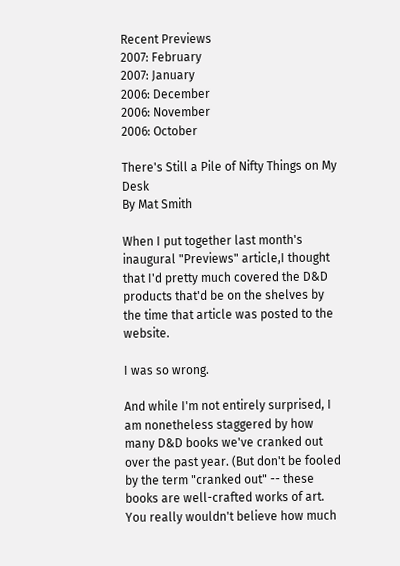Recent Previews
2007: February
2007: January
2006: December
2006: November
2006: October

There's Still a Pile of Nifty Things on My Desk
By Mat Smith

When I put together last month's inaugural "Previews" article,I thought that I'd pretty much covered the D&D products that'd be on the shelves by the time that article was posted to the website.

I was so wrong.

And while I'm not entirely surprised, I am nonetheless staggered by how many D&D books we've cranked out over the past year. (But don't be fooled by the term "cranked out" -- these books are well-crafted works of art. You really wouldn't believe how much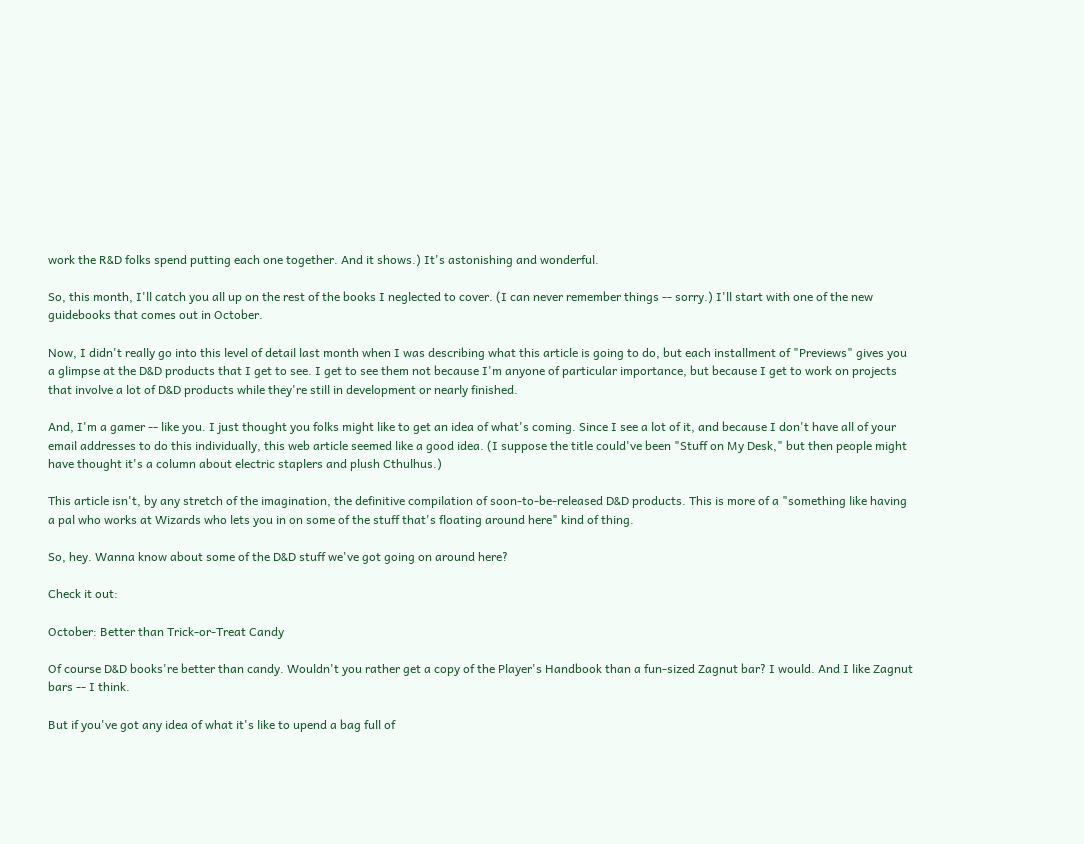work the R&D folks spend putting each one together. And it shows.) It's astonishing and wonderful.

So, this month, I'll catch you all up on the rest of the books I neglected to cover. (I can never remember things -- sorry.) I'll start with one of the new guidebooks that comes out in October.

Now, I didn't really go into this level of detail last month when I was describing what this article is going to do, but each installment of "Previews" gives you a glimpse at the D&D products that I get to see. I get to see them not because I'm anyone of particular importance, but because I get to work on projects that involve a lot of D&D products while they're still in development or nearly finished.

And, I'm a gamer -- like you. I just thought you folks might like to get an idea of what's coming. Since I see a lot of it, and because I don't have all of your email addresses to do this individually, this web article seemed like a good idea. (I suppose the title could've been "Stuff on My Desk," but then people might have thought it's a column about electric staplers and plush Cthulhus.)

This article isn't, by any stretch of the imagination, the definitive compilation of soon-to-be-released D&D products. This is more of a "something like having a pal who works at Wizards who lets you in on some of the stuff that's floating around here" kind of thing.

So, hey. Wanna know about some of the D&D stuff we've got going on around here?

Check it out:

October: Better than Trick-or-Treat Candy

Of course D&D books're better than candy. Wouldn't you rather get a copy of the Player's Handbook than a fun-sized Zagnut bar? I would. And I like Zagnut bars -- I think.

But if you've got any idea of what it's like to upend a bag full of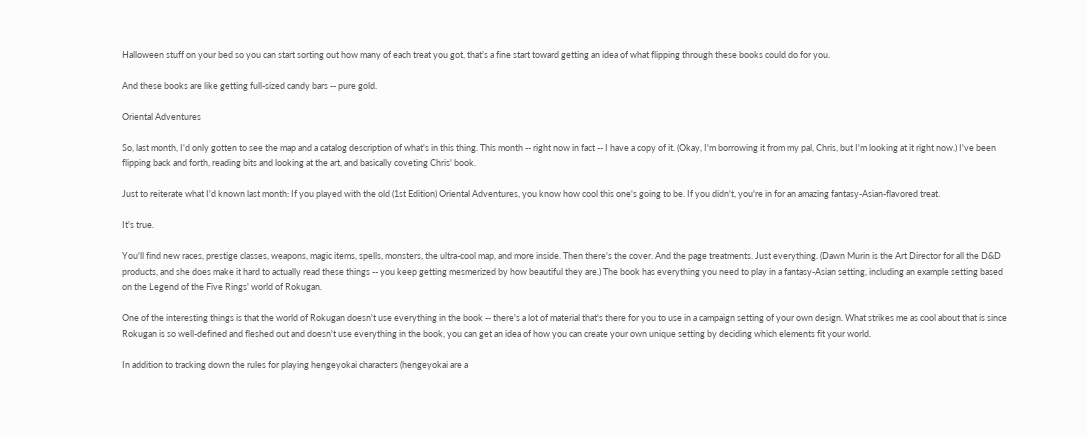Halloween stuff on your bed so you can start sorting out how many of each treat you got, that's a fine start toward getting an idea of what flipping through these books could do for you.

And these books are like getting full-sized candy bars -- pure gold.

Oriental Adventures

So, last month, I'd only gotten to see the map and a catalog description of what's in this thing. This month -- right now in fact -- I have a copy of it. (Okay, I'm borrowing it from my pal, Chris, but I'm looking at it right now.) I've been flipping back and forth, reading bits and looking at the art, and basically coveting Chris' book.

Just to reiterate what I'd known last month: If you played with the old (1st Edition) Oriental Adventures, you know how cool this one's going to be. If you didn't, you're in for an amazing fantasy-Asian-flavored treat.

It's true.

You'll find new races, prestige classes, weapons, magic items, spells, monsters, the ultra-cool map, and more inside. Then there's the cover. And the page treatments. Just everything. (Dawn Murin is the Art Director for all the D&D products, and she does make it hard to actually read these things -- you keep getting mesmerized by how beautiful they are.) The book has everything you need to play in a fantasy-Asian setting, including an example setting based on the Legend of the Five Rings' world of Rokugan.

One of the interesting things is that the world of Rokugan doesn't use everything in the book -- there's a lot of material that's there for you to use in a campaign setting of your own design. What strikes me as cool about that is since Rokugan is so well-defined and fleshed out and doesn't use everything in the book, you can get an idea of how you can create your own unique setting by deciding which elements fit your world.

In addition to tracking down the rules for playing hengeyokai characters (hengeyokai are a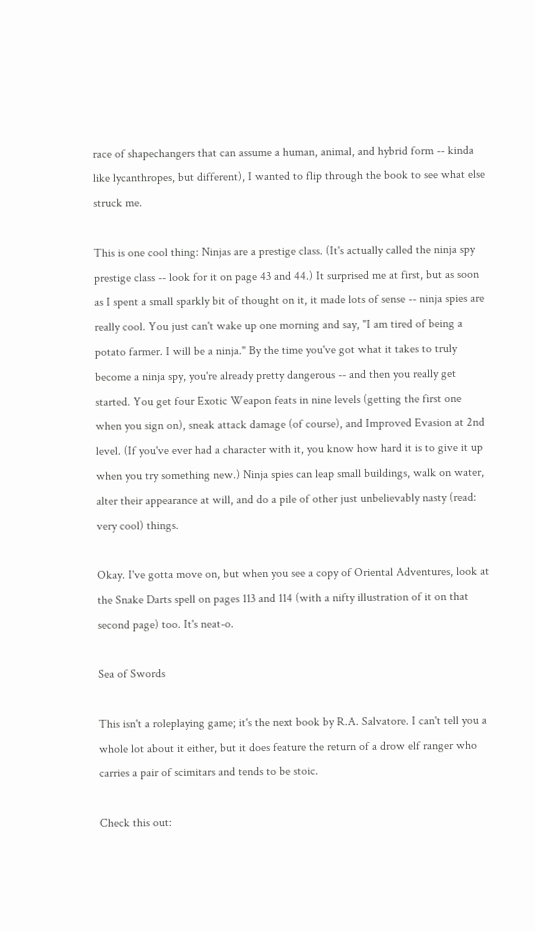race of shapechangers that can assume a human, animal, and hybrid form -- kinda like lycanthropes, but different), I wanted to flip through the book to see what else struck me.

This is one cool thing: Ninjas are a prestige class. (It's actually called the ninja spy prestige class -- look for it on page 43 and 44.) It surprised me at first, but as soon as I spent a small sparkly bit of thought on it, it made lots of sense -- ninja spies are really cool. You just can't wake up one morning and say, "I am tired of being a potato farmer. I will be a ninja." By the time you've got what it takes to truly become a ninja spy, you're already pretty dangerous -- and then you really get started. You get four Exotic Weapon feats in nine levels (getting the first one when you sign on), sneak attack damage (of course), and Improved Evasion at 2nd level. (If you've ever had a character with it, you know how hard it is to give it up when you try something new.) Ninja spies can leap small buildings, walk on water, alter their appearance at will, and do a pile of other just unbelievably nasty (read: very cool) things.

Okay. I've gotta move on, but when you see a copy of Oriental Adventures, look at the Snake Darts spell on pages 113 and 114 (with a nifty illustration of it on that second page) too. It's neat-o.

Sea of Swords

This isn't a roleplaying game; it's the next book by R.A. Salvatore. I can't tell you a whole lot about it either, but it does feature the return of a drow elf ranger who carries a pair of scimitars and tends to be stoic.

Check this out: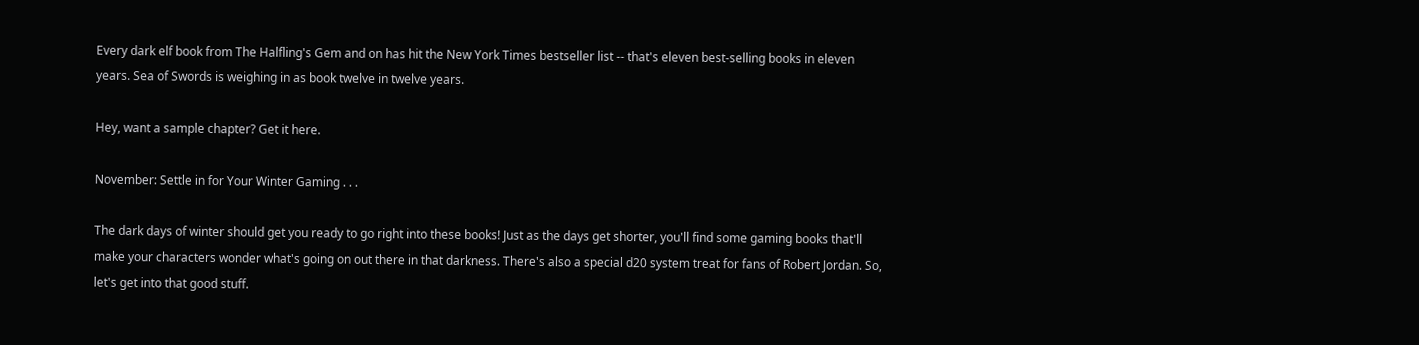Every dark elf book from The Halfling's Gem and on has hit the New York Times bestseller list -- that's eleven best-selling books in eleven years. Sea of Swords is weighing in as book twelve in twelve years.

Hey, want a sample chapter? Get it here.

November: Settle in for Your Winter Gaming . . .

The dark days of winter should get you ready to go right into these books! Just as the days get shorter, you'll find some gaming books that'll make your characters wonder what's going on out there in that darkness. There's also a special d20 system treat for fans of Robert Jordan. So, let's get into that good stuff.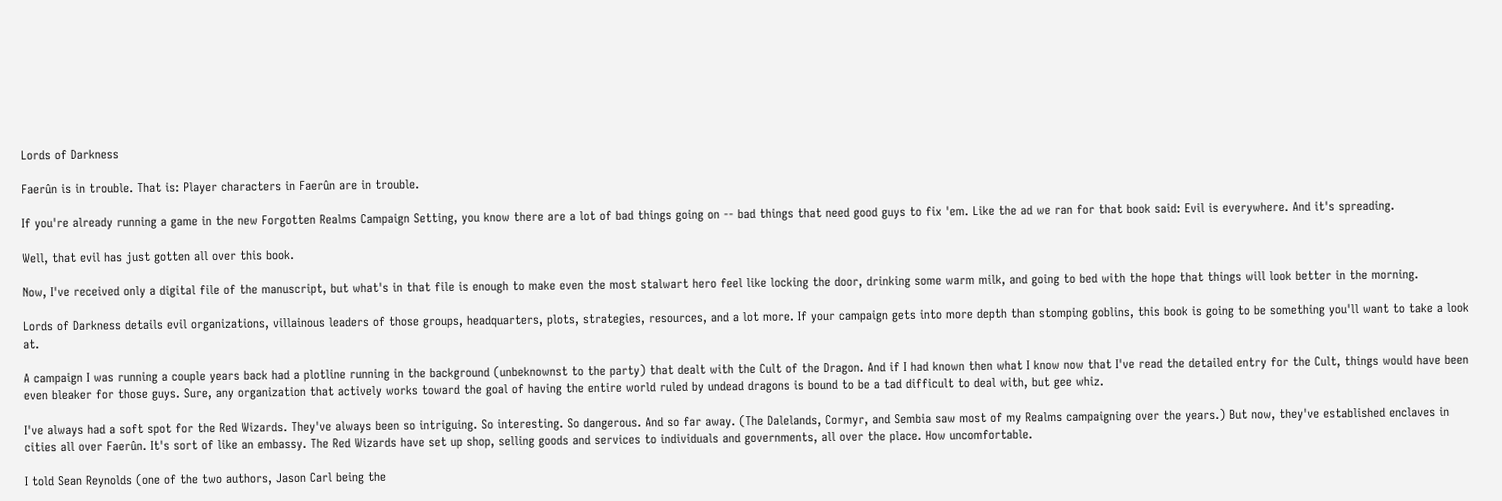Lords of Darkness

Faerûn is in trouble. That is: Player characters in Faerûn are in trouble.

If you're already running a game in the new Forgotten Realms Campaign Setting, you know there are a lot of bad things going on -- bad things that need good guys to fix 'em. Like the ad we ran for that book said: Evil is everywhere. And it's spreading.

Well, that evil has just gotten all over this book.

Now, I've received only a digital file of the manuscript, but what's in that file is enough to make even the most stalwart hero feel like locking the door, drinking some warm milk, and going to bed with the hope that things will look better in the morning.

Lords of Darkness details evil organizations, villainous leaders of those groups, headquarters, plots, strategies, resources, and a lot more. If your campaign gets into more depth than stomping goblins, this book is going to be something you'll want to take a look at.

A campaign I was running a couple years back had a plotline running in the background (unbeknownst to the party) that dealt with the Cult of the Dragon. And if I had known then what I know now that I've read the detailed entry for the Cult, things would have been even bleaker for those guys. Sure, any organization that actively works toward the goal of having the entire world ruled by undead dragons is bound to be a tad difficult to deal with, but gee whiz.

I've always had a soft spot for the Red Wizards. They've always been so intriguing. So interesting. So dangerous. And so far away. (The Dalelands, Cormyr, and Sembia saw most of my Realms campaigning over the years.) But now, they've established enclaves in cities all over Faerûn. It's sort of like an embassy. The Red Wizards have set up shop, selling goods and services to individuals and governments, all over the place. How uncomfortable.

I told Sean Reynolds (one of the two authors, Jason Carl being the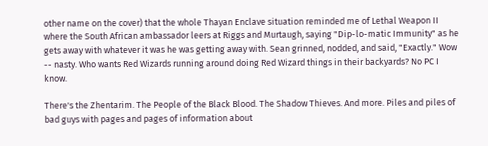other name on the cover) that the whole Thayan Enclave situation reminded me of Lethal Weapon II where the South African ambassador leers at Riggs and Murtaugh, saying "Dip-lo-matic Immunity" as he gets away with whatever it was he was getting away with. Sean grinned, nodded, and said, "Exactly." Wow -- nasty. Who wants Red Wizards running around doing Red Wizard things in their backyards? No PC I know.

There's the Zhentarim. The People of the Black Blood. The Shadow Thieves. And more. Piles and piles of bad guys with pages and pages of information about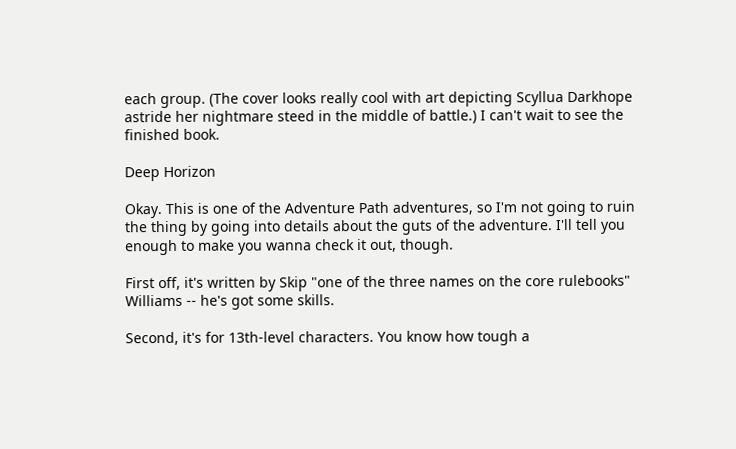each group. (The cover looks really cool with art depicting Scyllua Darkhope astride her nightmare steed in the middle of battle.) I can't wait to see the finished book.

Deep Horizon

Okay. This is one of the Adventure Path adventures, so I'm not going to ruin the thing by going into details about the guts of the adventure. I'll tell you enough to make you wanna check it out, though.

First off, it's written by Skip "one of the three names on the core rulebooks" Williams -- he's got some skills.

Second, it's for 13th-level characters. You know how tough a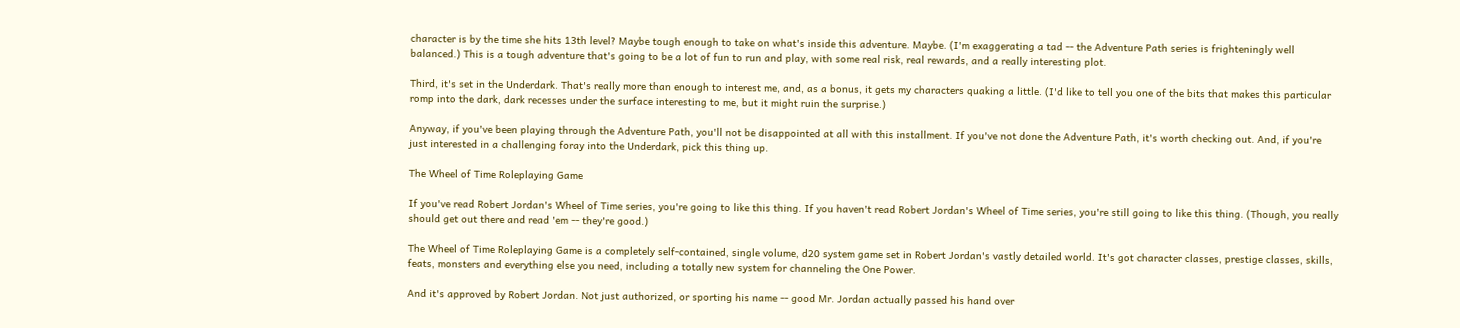character is by the time she hits 13th level? Maybe tough enough to take on what's inside this adventure. Maybe. (I'm exaggerating a tad -- the Adventure Path series is frighteningly well balanced.) This is a tough adventure that's going to be a lot of fun to run and play, with some real risk, real rewards, and a really interesting plot.

Third, it's set in the Underdark. That's really more than enough to interest me, and, as a bonus, it gets my characters quaking a little. (I'd like to tell you one of the bits that makes this particular romp into the dark, dark recesses under the surface interesting to me, but it might ruin the surprise.)

Anyway, if you've been playing through the Adventure Path, you'll not be disappointed at all with this installment. If you've not done the Adventure Path, it's worth checking out. And, if you're just interested in a challenging foray into the Underdark, pick this thing up.

The Wheel of Time Roleplaying Game

If you've read Robert Jordan's Wheel of Time series, you're going to like this thing. If you haven't read Robert Jordan's Wheel of Time series, you're still going to like this thing. (Though, you really should get out there and read 'em -- they're good.)

The Wheel of Time Roleplaying Game is a completely self-contained, single volume, d20 system game set in Robert Jordan's vastly detailed world. It's got character classes, prestige classes, skills, feats, monsters and everything else you need, including a totally new system for channeling the One Power.

And it's approved by Robert Jordan. Not just authorized, or sporting his name -- good Mr. Jordan actually passed his hand over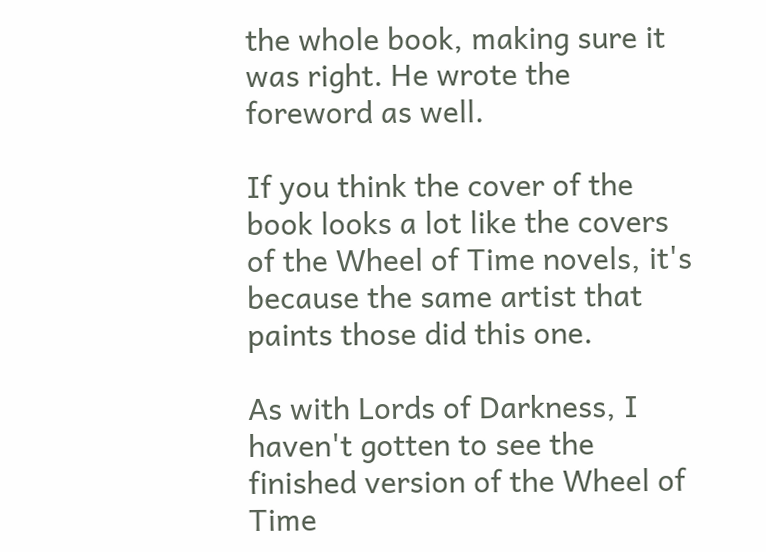the whole book, making sure it was right. He wrote the foreword as well.

If you think the cover of the book looks a lot like the covers of the Wheel of Time novels, it's because the same artist that paints those did this one.

As with Lords of Darkness, I haven't gotten to see the finished version of the Wheel of Time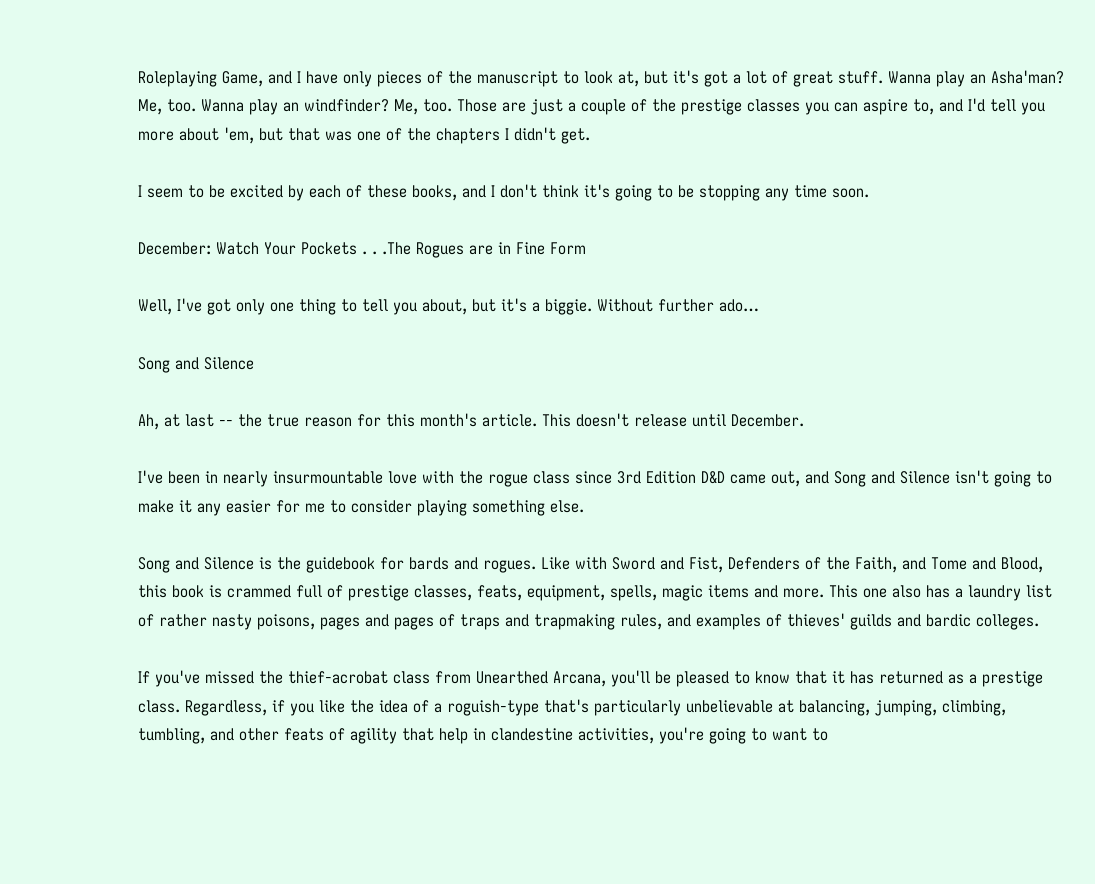Roleplaying Game, and I have only pieces of the manuscript to look at, but it's got a lot of great stuff. Wanna play an Asha'man? Me, too. Wanna play an windfinder? Me, too. Those are just a couple of the prestige classes you can aspire to, and I'd tell you more about 'em, but that was one of the chapters I didn't get.

I seem to be excited by each of these books, and I don't think it's going to be stopping any time soon.

December: Watch Your Pockets . . .The Rogues are in Fine Form

Well, I've got only one thing to tell you about, but it's a biggie. Without further ado…

Song and Silence

Ah, at last -- the true reason for this month's article. This doesn't release until December.

I've been in nearly insurmountable love with the rogue class since 3rd Edition D&D came out, and Song and Silence isn't going to make it any easier for me to consider playing something else.

Song and Silence is the guidebook for bards and rogues. Like with Sword and Fist, Defenders of the Faith, and Tome and Blood, this book is crammed full of prestige classes, feats, equipment, spells, magic items and more. This one also has a laundry list of rather nasty poisons, pages and pages of traps and trapmaking rules, and examples of thieves' guilds and bardic colleges.

If you've missed the thief-acrobat class from Unearthed Arcana, you'll be pleased to know that it has returned as a prestige class. Regardless, if you like the idea of a roguish-type that's particularly unbelievable at balancing, jumping, climbing, tumbling, and other feats of agility that help in clandestine activities, you're going to want to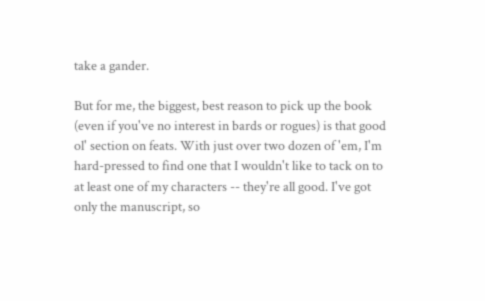take a gander.

But for me, the biggest, best reason to pick up the book (even if you've no interest in bards or rogues) is that good ol' section on feats. With just over two dozen of 'em, I'm hard-pressed to find one that I wouldn't like to tack on to at least one of my characters -- they're all good. I've got only the manuscript, so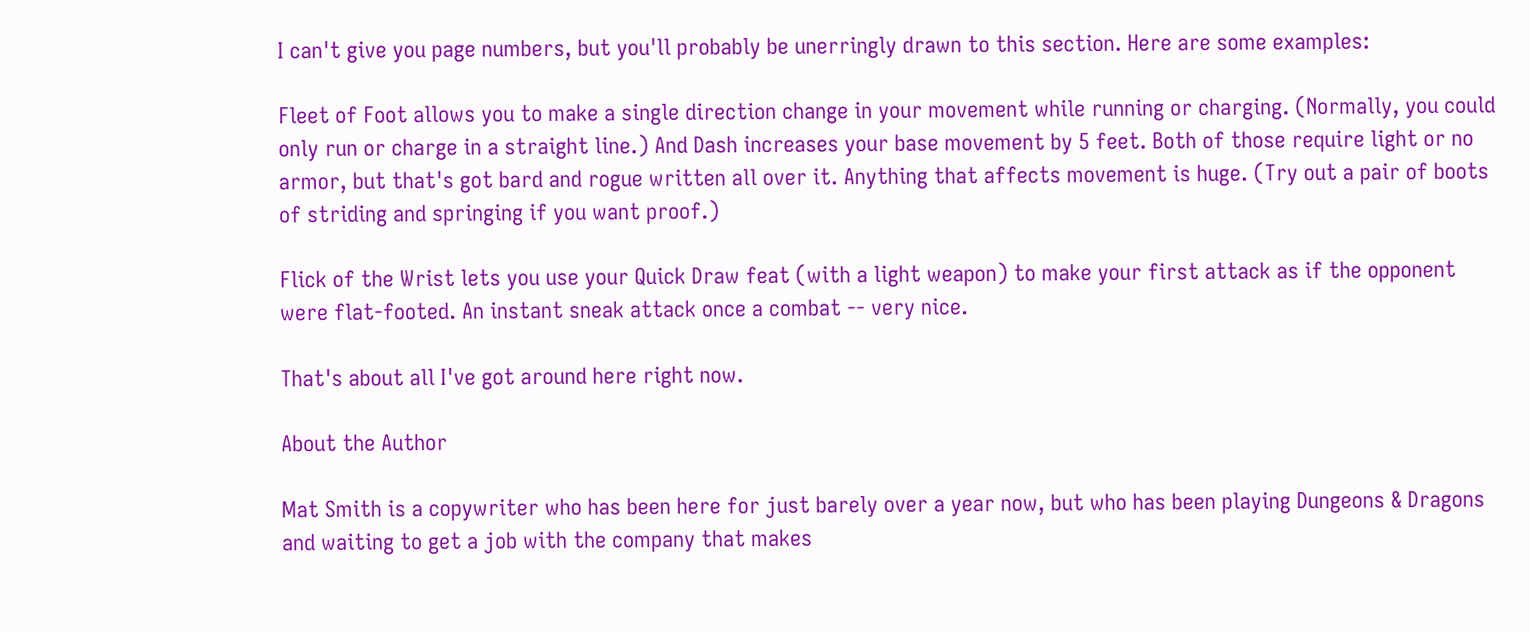I can't give you page numbers, but you'll probably be unerringly drawn to this section. Here are some examples:

Fleet of Foot allows you to make a single direction change in your movement while running or charging. (Normally, you could only run or charge in a straight line.) And Dash increases your base movement by 5 feet. Both of those require light or no armor, but that's got bard and rogue written all over it. Anything that affects movement is huge. (Try out a pair of boots of striding and springing if you want proof.)

Flick of the Wrist lets you use your Quick Draw feat (with a light weapon) to make your first attack as if the opponent were flat-footed. An instant sneak attack once a combat -- very nice.

That's about all I've got around here right now.

About the Author

Mat Smith is a copywriter who has been here for just barely over a year now, but who has been playing Dungeons & Dragons and waiting to get a job with the company that makes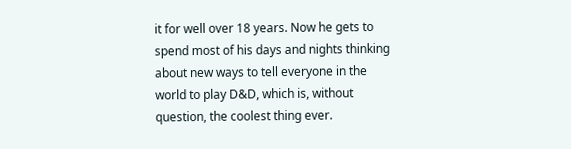it for well over 18 years. Now he gets to spend most of his days and nights thinking about new ways to tell everyone in the world to play D&D, which is, without question, the coolest thing ever.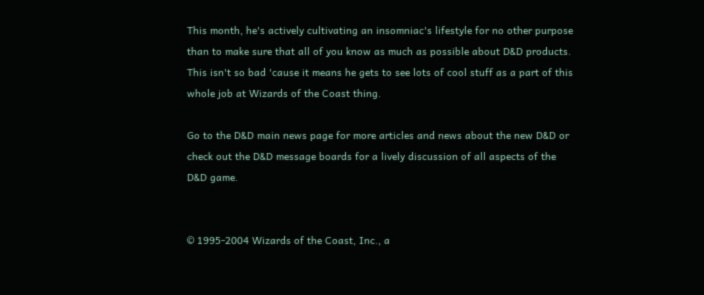This month, he's actively cultivating an insomniac's lifestyle for no other purpose than to make sure that all of you know as much as possible about D&D products. This isn't so bad 'cause it means he gets to see lots of cool stuff as a part of this whole job at Wizards of the Coast thing.

Go to the D&D main news page for more articles and news about the new D&D or check out the D&D message boards for a lively discussion of all aspects of the D&D game.


© 1995-2004 Wizards of the Coast, Inc., a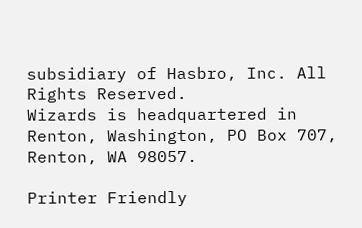subsidiary of Hasbro, Inc. All Rights Reserved.
Wizards is headquartered in Renton, Washington, PO Box 707, Renton, WA 98057.

Printer Friendly